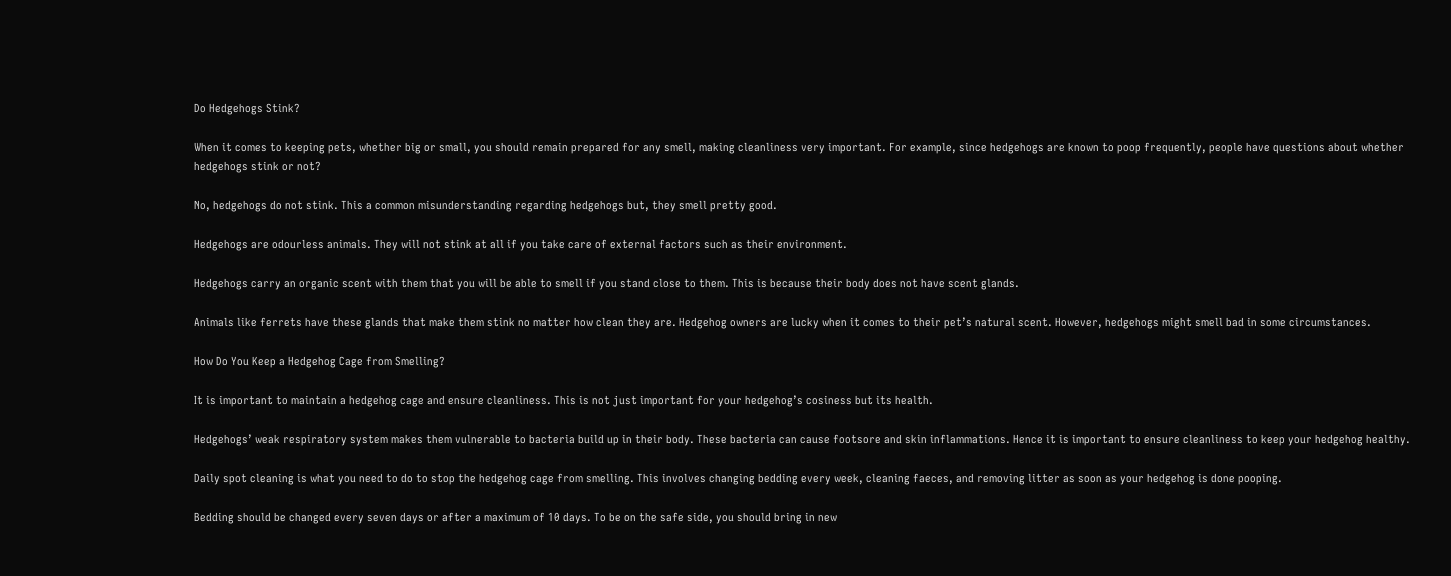Do Hedgehogs Stink?

When it comes to keeping pets, whether big or small, you should remain prepared for any smell, making cleanliness very important. For example, since hedgehogs are known to poop frequently, people have questions about whether hedgehogs stink or not?

No, hedgehogs do not stink. This a common misunderstanding regarding hedgehogs but, they smell pretty good.

Hedgehogs are odourless animals. They will not stink at all if you take care of external factors such as their environment.

Hedgehogs carry an organic scent with them that you will be able to smell if you stand close to them. This is because their body does not have scent glands.

Animals like ferrets have these glands that make them stink no matter how clean they are. Hedgehog owners are lucky when it comes to their pet’s natural scent. However, hedgehogs might smell bad in some circumstances.

How Do You Keep a Hedgehog Cage from Smelling?

It is important to maintain a hedgehog cage and ensure cleanliness. This is not just important for your hedgehog’s cosiness but its health.

Hedgehogs’ weak respiratory system makes them vulnerable to bacteria build up in their body. These bacteria can cause footsore and skin inflammations. Hence it is important to ensure cleanliness to keep your hedgehog healthy.

Daily spot cleaning is what you need to do to stop the hedgehog cage from smelling. This involves changing bedding every week, cleaning faeces, and removing litter as soon as your hedgehog is done pooping.

Bedding should be changed every seven days or after a maximum of 10 days. To be on the safe side, you should bring in new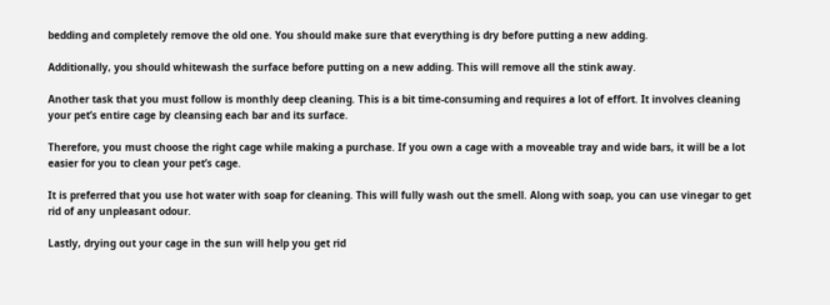bedding and completely remove the old one. You should make sure that everything is dry before putting a new adding.

Additionally, you should whitewash the surface before putting on a new adding. This will remove all the stink away.

Another task that you must follow is monthly deep cleaning. This is a bit time-consuming and requires a lot of effort. It involves cleaning your pet’s entire cage by cleansing each bar and its surface.

Therefore, you must choose the right cage while making a purchase. If you own a cage with a moveable tray and wide bars, it will be a lot easier for you to clean your pet’s cage.

It is preferred that you use hot water with soap for cleaning. This will fully wash out the smell. Along with soap, you can use vinegar to get rid of any unpleasant odour.

Lastly, drying out your cage in the sun will help you get rid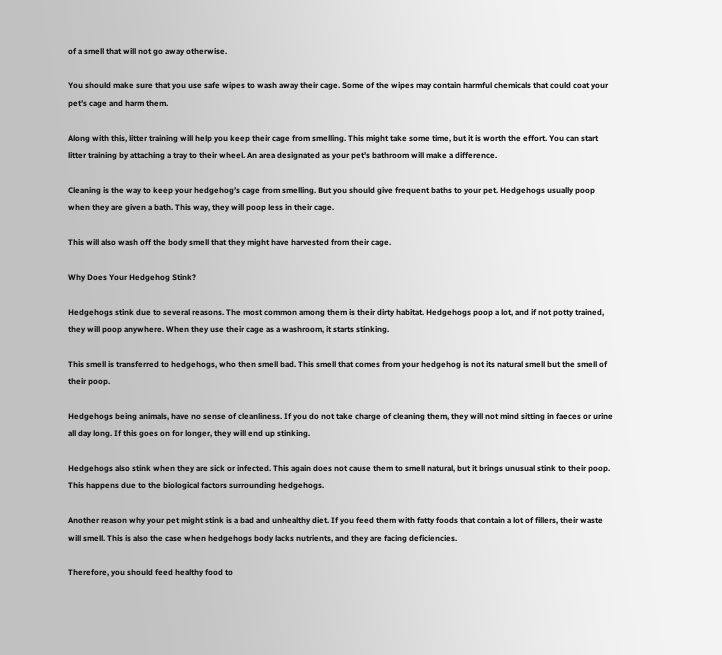of a smell that will not go away otherwise.

You should make sure that you use safe wipes to wash away their cage. Some of the wipes may contain harmful chemicals that could coat your pet’s cage and harm them.

Along with this, litter training will help you keep their cage from smelling. This might take some time, but it is worth the effort. You can start litter training by attaching a tray to their wheel. An area designated as your pet’s bathroom will make a difference.

Cleaning is the way to keep your hedgehog’s cage from smelling. But you should give frequent baths to your pet. Hedgehogs usually poop when they are given a bath. This way, they will poop less in their cage.

This will also wash off the body smell that they might have harvested from their cage.

Why Does Your Hedgehog Stink?

Hedgehogs stink due to several reasons. The most common among them is their dirty habitat. Hedgehogs poop a lot, and if not potty trained, they will poop anywhere. When they use their cage as a washroom, it starts stinking.

This smell is transferred to hedgehogs, who then smell bad. This smell that comes from your hedgehog is not its natural smell but the smell of their poop.

Hedgehogs being animals, have no sense of cleanliness. If you do not take charge of cleaning them, they will not mind sitting in faeces or urine all day long. If this goes on for longer, they will end up stinking.

Hedgehogs also stink when they are sick or infected. This again does not cause them to smell natural, but it brings unusual stink to their poop. This happens due to the biological factors surrounding hedgehogs.

Another reason why your pet might stink is a bad and unhealthy diet. If you feed them with fatty foods that contain a lot of fillers, their waste will smell. This is also the case when hedgehogs body lacks nutrients, and they are facing deficiencies.

Therefore, you should feed healthy food to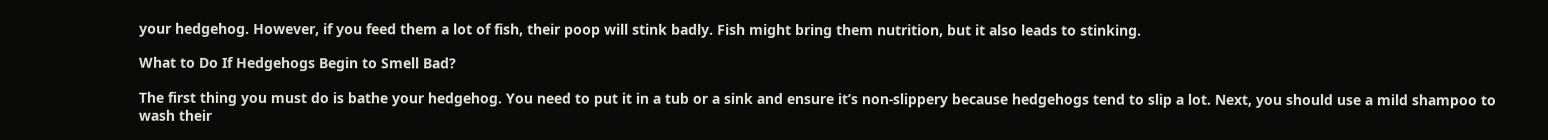your hedgehog. However, if you feed them a lot of fish, their poop will stink badly. Fish might bring them nutrition, but it also leads to stinking.

What to Do If Hedgehogs Begin to Smell Bad?

The first thing you must do is bathe your hedgehog. You need to put it in a tub or a sink and ensure it’s non-slippery because hedgehogs tend to slip a lot. Next, you should use a mild shampoo to wash their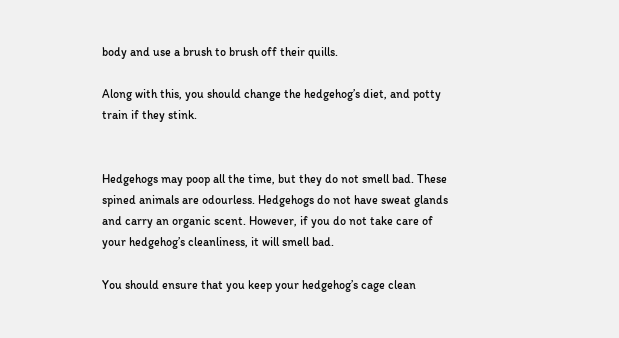body and use a brush to brush off their quills.

Along with this, you should change the hedgehog’s diet, and potty train if they stink.


Hedgehogs may poop all the time, but they do not smell bad. These spined animals are odourless. Hedgehogs do not have sweat glands and carry an organic scent. However, if you do not take care of your hedgehog’s cleanliness, it will smell bad.

You should ensure that you keep your hedgehog’s cage clean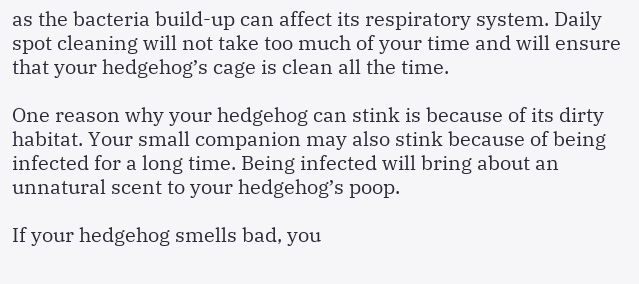as the bacteria build-up can affect its respiratory system. Daily spot cleaning will not take too much of your time and will ensure that your hedgehog’s cage is clean all the time.

One reason why your hedgehog can stink is because of its dirty habitat. Your small companion may also stink because of being infected for a long time. Being infected will bring about an unnatural scent to your hedgehog’s poop.

If your hedgehog smells bad, you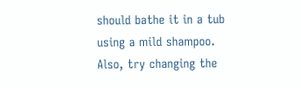should bathe it in a tub using a mild shampoo. Also, try changing the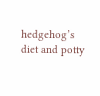hedgehog’s diet and potty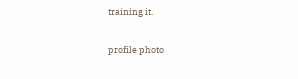training it.

profile photo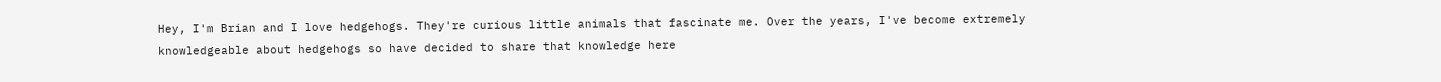Hey, I'm Brian and I love hedgehogs. They're curious little animals that fascinate me. Over the years, I've become extremely knowledgeable about hedgehogs so have decided to share that knowledge here